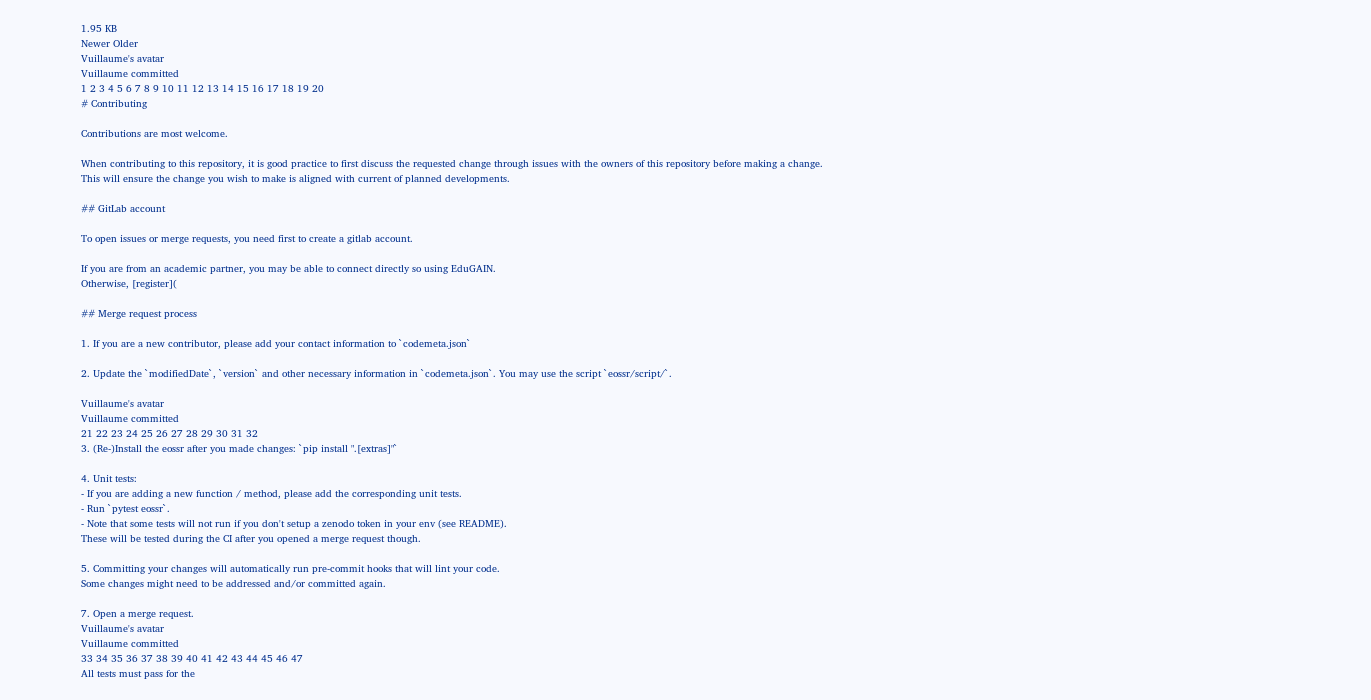1.95 KB
Newer Older
Vuillaume's avatar
Vuillaume committed
1 2 3 4 5 6 7 8 9 10 11 12 13 14 15 16 17 18 19 20
# Contributing

Contributions are most welcome.

When contributing to this repository, it is good practice to first discuss the requested change through issues with the owners of this repository before making a change.
This will ensure the change you wish to make is aligned with current of planned developments.

## GitLab account

To open issues or merge requests, you need first to create a gitlab account.

If you are from an academic partner, you may be able to connect directly so using EduGAIN.
Otherwise, [register](

## Merge request process

1. If you are a new contributor, please add your contact information to `codemeta.json`

2. Update the `modifiedDate`, `version` and other necessary information in `codemeta.json`. You may use the script `eossr/script/`.

Vuillaume's avatar
Vuillaume committed
21 22 23 24 25 26 27 28 29 30 31 32
3. (Re-)Install the eossr after you made changes: `pip install ".[extras]"`

4. Unit tests:
- If you are adding a new function / method, please add the corresponding unit tests.
- Run `pytest eossr`.
- Note that some tests will not run if you don't setup a zenodo token in your env (see README).
These will be tested during the CI after you opened a merge request though.

5. Committing your changes will automatically run pre-commit hooks that will lint your code.
Some changes might need to be addressed and/or committed again.

7. Open a merge request.
Vuillaume's avatar
Vuillaume committed
33 34 35 36 37 38 39 40 41 42 43 44 45 46 47
All tests must pass for the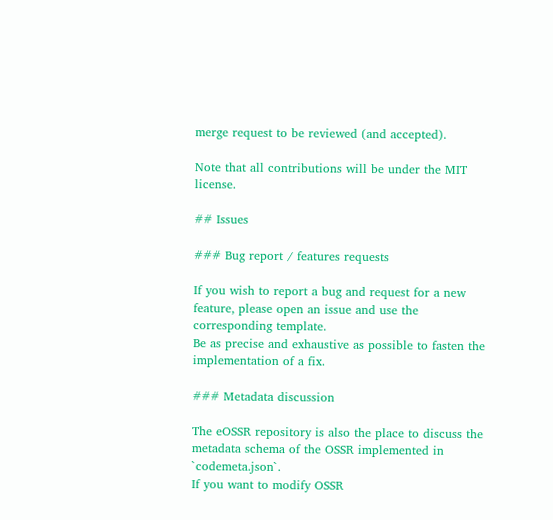merge request to be reviewed (and accepted).

Note that all contributions will be under the MIT license.

## Issues

### Bug report / features requests

If you wish to report a bug and request for a new feature, please open an issue and use the corresponding template.
Be as precise and exhaustive as possible to fasten the implementation of a fix.

### Metadata discussion

The eOSSR repository is also the place to discuss the metadata schema of the OSSR implemented in `codemeta.json`.
If you want to modify OSSR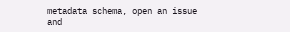metadata schema, open an issue and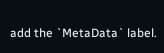add the `MetaData` label.